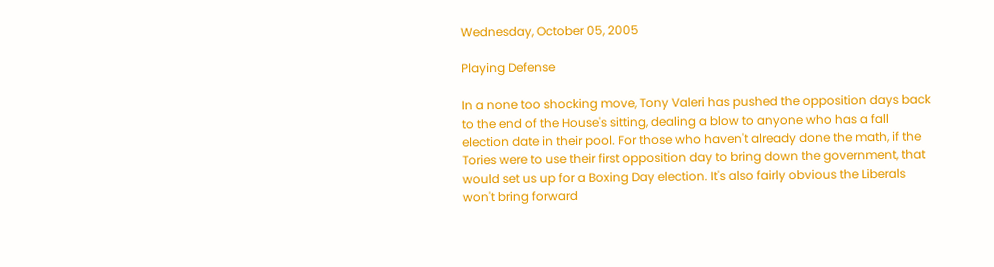Wednesday, October 05, 2005

Playing Defense

In a none too shocking move, Tony Valeri has pushed the opposition days back to the end of the House's sitting, dealing a blow to anyone who has a fall election date in their pool. For those who haven't already done the math, if the Tories were to use their first opposition day to bring down the government, that would set us up for a Boxing Day election. It's also fairly obvious the Liberals won't bring forward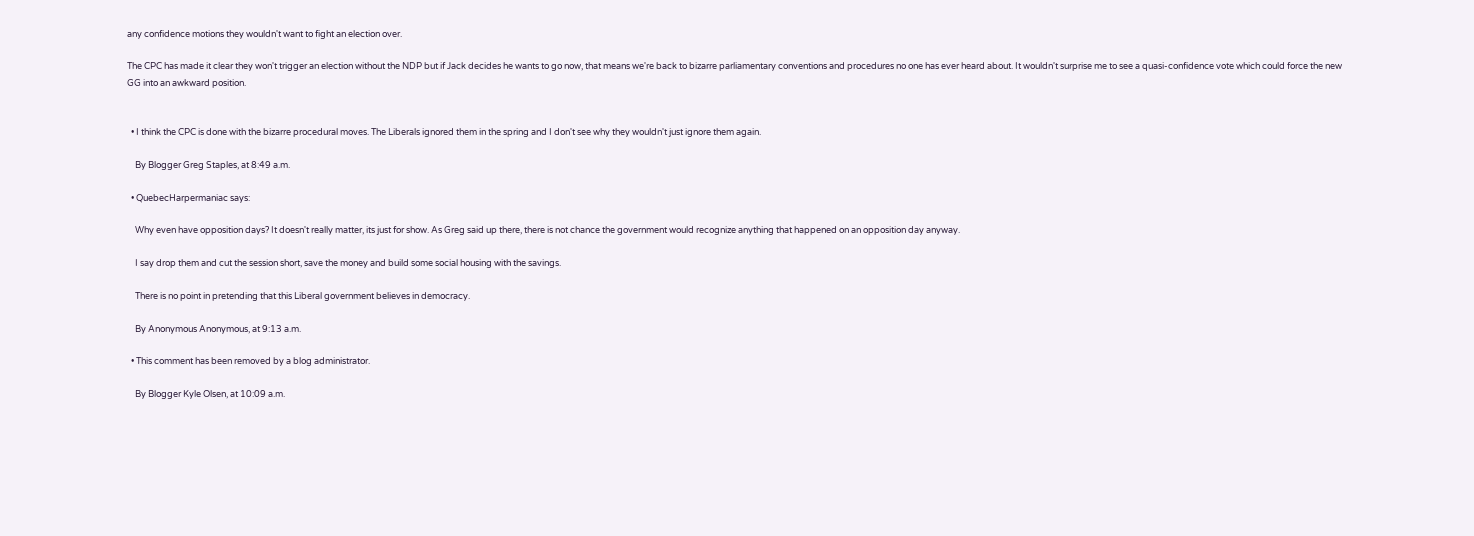any confidence motions they wouldn't want to fight an election over.

The CPC has made it clear they won't trigger an election without the NDP but if Jack decides he wants to go now, that means we're back to bizarre parliamentary conventions and procedures no one has ever heard about. It wouldn't surprise me to see a quasi-confidence vote which could force the new GG into an awkward position.


  • I think the CPC is done with the bizarre procedural moves. The Liberals ignored them in the spring and I don't see why they wouldn't just ignore them again.

    By Blogger Greg Staples, at 8:49 a.m.

  • QuebecHarpermaniac says:

    Why even have opposition days? It doesn't really matter, its just for show. As Greg said up there, there is not chance the government would recognize anything that happened on an opposition day anyway.

    I say drop them and cut the session short, save the money and build some social housing with the savings.

    There is no point in pretending that this Liberal government believes in democracy.

    By Anonymous Anonymous, at 9:13 a.m.

  • This comment has been removed by a blog administrator.

    By Blogger Kyle Olsen, at 10:09 a.m.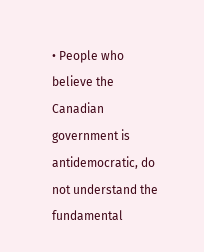• People who believe the Canadian government is antidemocratic, do not understand the fundamental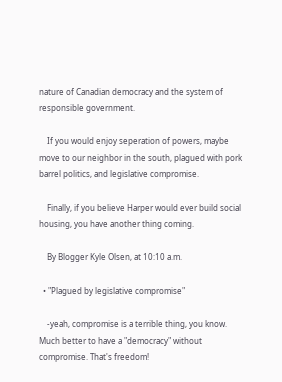nature of Canadian democracy and the system of responsible government.

    If you would enjoy seperation of powers, maybe move to our neighbor in the south, plagued with pork barrel politics, and legislative compromise.

    Finally, if you believe Harper would ever build social housing, you have another thing coming.

    By Blogger Kyle Olsen, at 10:10 a.m.

  • "Plagued by legislative compromise"

    -yeah, compromise is a terrible thing, you know. Much better to have a "democracy" without compromise. That's freedom!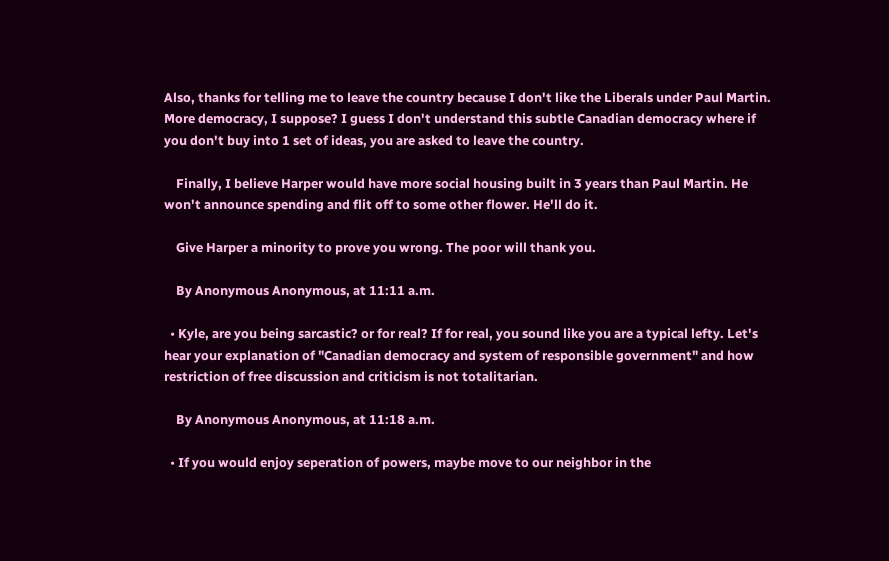Also, thanks for telling me to leave the country because I don't like the Liberals under Paul Martin. More democracy, I suppose? I guess I don't understand this subtle Canadian democracy where if you don't buy into 1 set of ideas, you are asked to leave the country.

    Finally, I believe Harper would have more social housing built in 3 years than Paul Martin. He won't announce spending and flit off to some other flower. He'll do it.

    Give Harper a minority to prove you wrong. The poor will thank you.

    By Anonymous Anonymous, at 11:11 a.m.

  • Kyle, are you being sarcastic? or for real? If for real, you sound like you are a typical lefty. Let's hear your explanation of "Canadian democracy and system of responsible government" and how restriction of free discussion and criticism is not totalitarian.

    By Anonymous Anonymous, at 11:18 a.m.

  • If you would enjoy seperation of powers, maybe move to our neighbor in the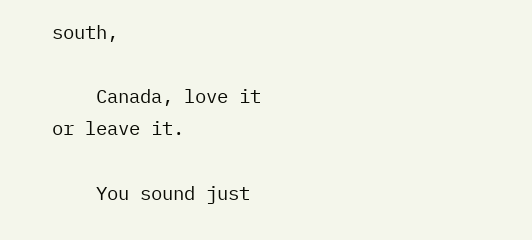south,

    Canada, love it or leave it.

    You sound just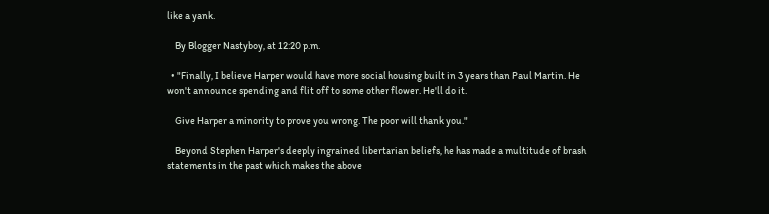like a yank.

    By Blogger Nastyboy, at 12:20 p.m.

  • "Finally, I believe Harper would have more social housing built in 3 years than Paul Martin. He won't announce spending and flit off to some other flower. He'll do it.

    Give Harper a minority to prove you wrong. The poor will thank you."

    Beyond Stephen Harper's deeply ingrained libertarian beliefs, he has made a multitude of brash statements in the past which makes the above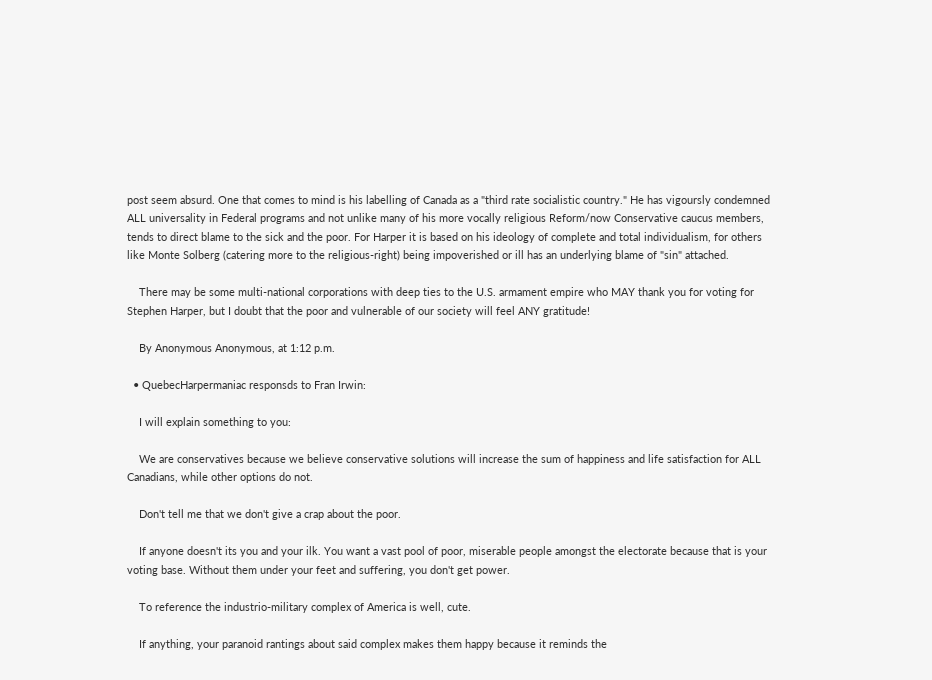post seem absurd. One that comes to mind is his labelling of Canada as a "third rate socialistic country." He has vigoursly condemned ALL universality in Federal programs and not unlike many of his more vocally religious Reform/now Conservative caucus members, tends to direct blame to the sick and the poor. For Harper it is based on his ideology of complete and total individualism, for others like Monte Solberg (catering more to the religious-right) being impoverished or ill has an underlying blame of "sin" attached.

    There may be some multi-national corporations with deep ties to the U.S. armament empire who MAY thank you for voting for Stephen Harper, but I doubt that the poor and vulnerable of our society will feel ANY gratitude!

    By Anonymous Anonymous, at 1:12 p.m.

  • QuebecHarpermaniac responsds to Fran Irwin:

    I will explain something to you:

    We are conservatives because we believe conservative solutions will increase the sum of happiness and life satisfaction for ALL Canadians, while other options do not.

    Don't tell me that we don't give a crap about the poor.

    If anyone doesn't its you and your ilk. You want a vast pool of poor, miserable people amongst the electorate because that is your voting base. Without them under your feet and suffering, you don't get power.

    To reference the industrio-military complex of America is well, cute.

    If anything, your paranoid rantings about said complex makes them happy because it reminds the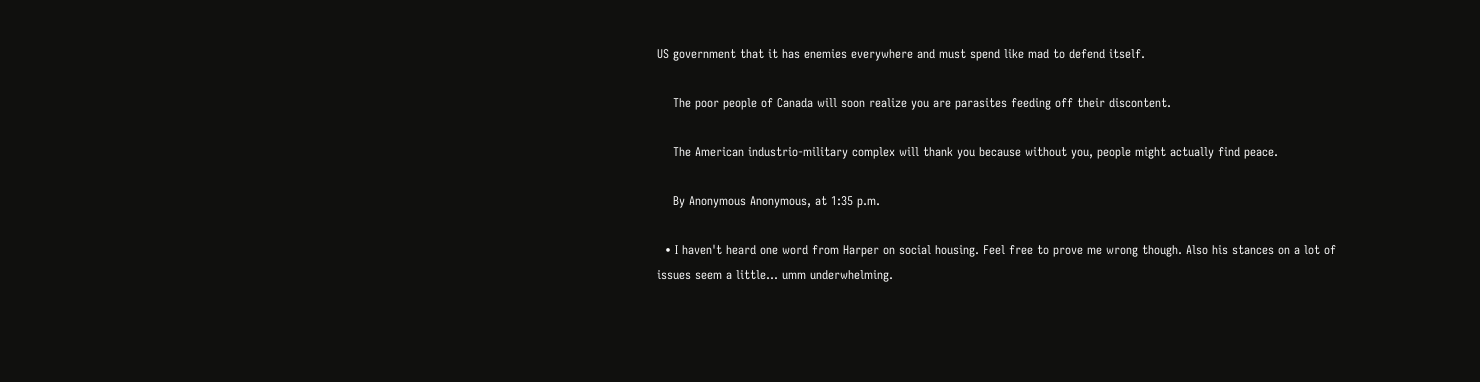US government that it has enemies everywhere and must spend like mad to defend itself.

    The poor people of Canada will soon realize you are parasites feeding off their discontent.

    The American industrio-military complex will thank you because without you, people might actually find peace.

    By Anonymous Anonymous, at 1:35 p.m.

  • I haven't heard one word from Harper on social housing. Feel free to prove me wrong though. Also his stances on a lot of issues seem a little... umm underwhelming.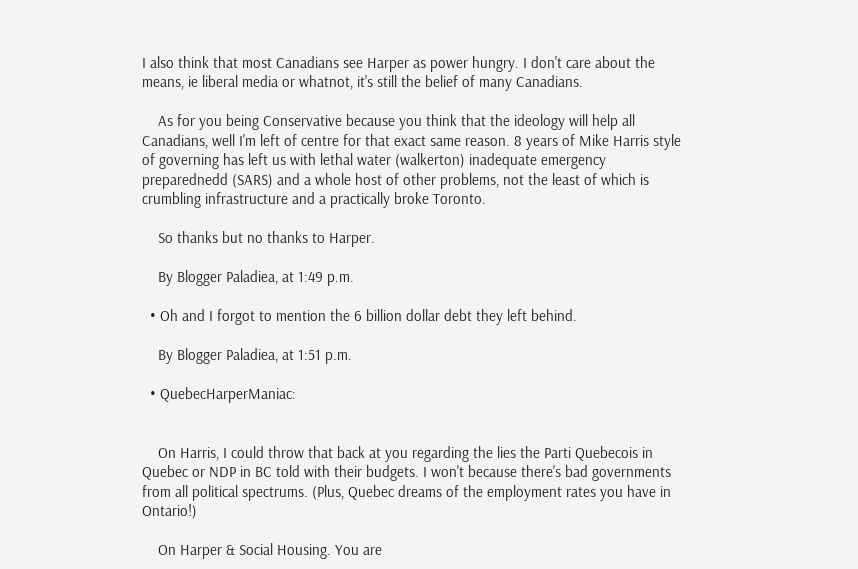I also think that most Canadians see Harper as power hungry. I don't care about the means, ie liberal media or whatnot, it's still the belief of many Canadians.

    As for you being Conservative because you think that the ideology will help all Canadians, well I'm left of centre for that exact same reason. 8 years of Mike Harris style of governing has left us with lethal water (walkerton) inadequate emergency preparednedd (SARS) and a whole host of other problems, not the least of which is crumbling infrastructure and a practically broke Toronto.

    So thanks but no thanks to Harper.

    By Blogger Paladiea, at 1:49 p.m.

  • Oh and I forgot to mention the 6 billion dollar debt they left behind.

    By Blogger Paladiea, at 1:51 p.m.

  • QuebecHarperManiac:


    On Harris, I could throw that back at you regarding the lies the Parti Quebecois in Quebec or NDP in BC told with their budgets. I won't because there's bad governments from all political spectrums. (Plus, Quebec dreams of the employment rates you have in Ontario!)

    On Harper & Social Housing. You are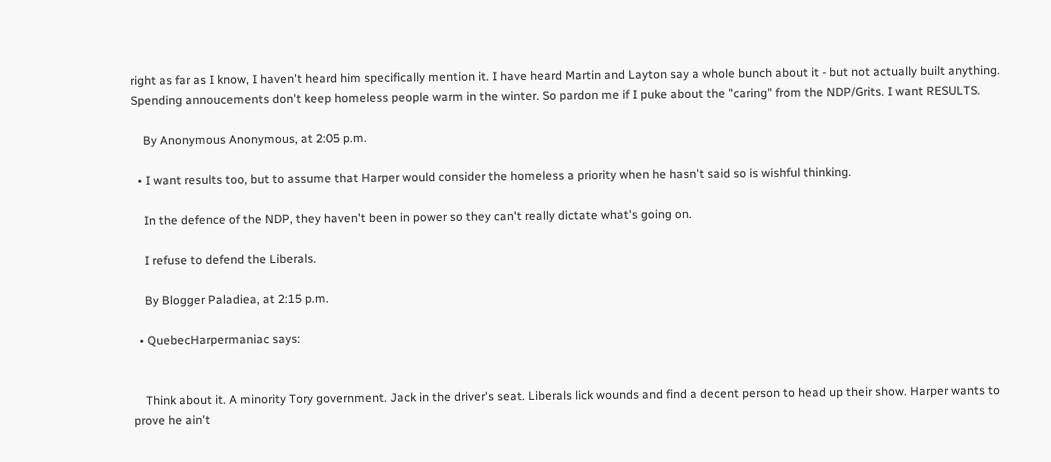right as far as I know, I haven't heard him specifically mention it. I have heard Martin and Layton say a whole bunch about it - but not actually built anything. Spending annoucements don't keep homeless people warm in the winter. So pardon me if I puke about the "caring" from the NDP/Grits. I want RESULTS.

    By Anonymous Anonymous, at 2:05 p.m.

  • I want results too, but to assume that Harper would consider the homeless a priority when he hasn't said so is wishful thinking.

    In the defence of the NDP, they haven't been in power so they can't really dictate what's going on.

    I refuse to defend the Liberals.

    By Blogger Paladiea, at 2:15 p.m.

  • QuebecHarpermaniac says:


    Think about it. A minority Tory government. Jack in the driver's seat. Liberals lick wounds and find a decent person to head up their show. Harper wants to prove he ain't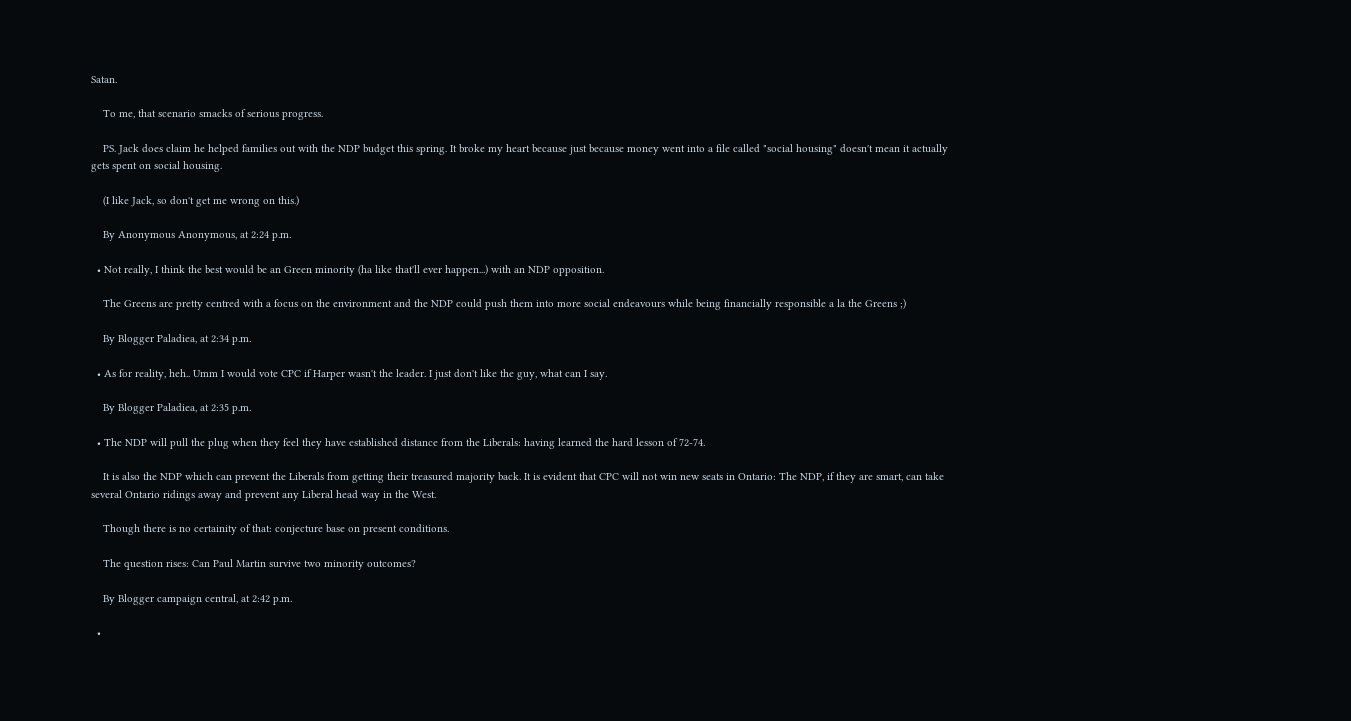Satan.

    To me, that scenario smacks of serious progress.

    PS. Jack does claim he helped families out with the NDP budget this spring. It broke my heart because just because money went into a file called "social housing" doesn't mean it actually gets spent on social housing.

    (I like Jack, so don't get me wrong on this.)

    By Anonymous Anonymous, at 2:24 p.m.

  • Not really, I think the best would be an Green minority (ha like that'll ever happen...) with an NDP opposition.

    The Greens are pretty centred with a focus on the environment and the NDP could push them into more social endeavours while being financially responsible a la the Greens ;)

    By Blogger Paladiea, at 2:34 p.m.

  • As for reality, heh.. Umm I would vote CPC if Harper wasn't the leader. I just don't like the guy, what can I say.

    By Blogger Paladiea, at 2:35 p.m.

  • The NDP will pull the plug when they feel they have established distance from the Liberals: having learned the hard lesson of 72-74.

    It is also the NDP which can prevent the Liberals from getting their treasured majority back. It is evident that CPC will not win new seats in Ontario: The NDP, if they are smart, can take several Ontario ridings away and prevent any Liberal head way in the West.

    Though there is no certainity of that: conjecture base on present conditions.

    The question rises: Can Paul Martin survive two minority outcomes?

    By Blogger campaign central, at 2:42 p.m.

  •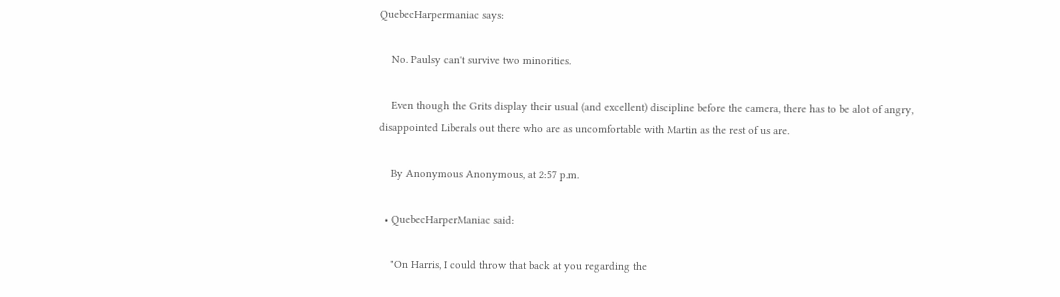QuebecHarpermaniac says:

    No. Paulsy can't survive two minorities.

    Even though the Grits display their usual (and excellent) discipline before the camera, there has to be alot of angry, disappointed Liberals out there who are as uncomfortable with Martin as the rest of us are.

    By Anonymous Anonymous, at 2:57 p.m.

  • QuebecHarperManiac said:

    "On Harris, I could throw that back at you regarding the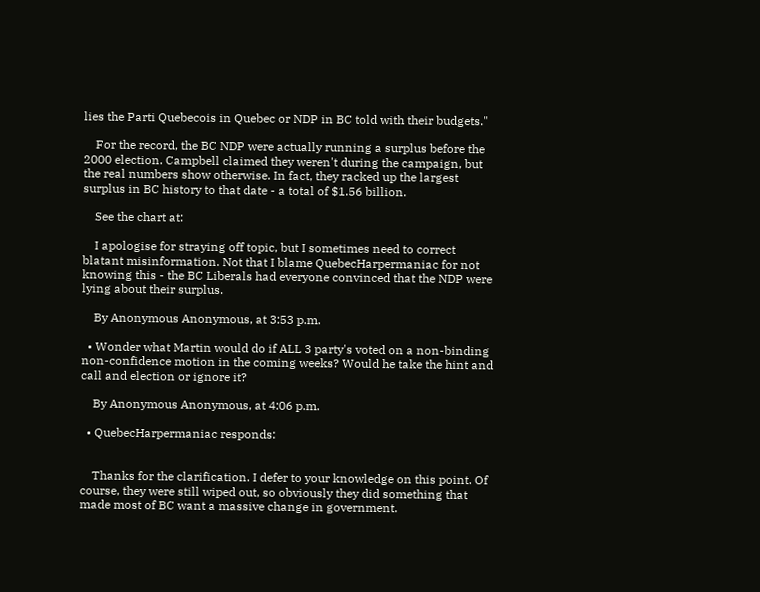lies the Parti Quebecois in Quebec or NDP in BC told with their budgets."

    For the record, the BC NDP were actually running a surplus before the 2000 election. Campbell claimed they weren't during the campaign, but the real numbers show otherwise. In fact, they racked up the largest surplus in BC history to that date - a total of $1.56 billion.

    See the chart at:

    I apologise for straying off topic, but I sometimes need to correct blatant misinformation. Not that I blame QuebecHarpermaniac for not knowing this - the BC Liberals had everyone convinced that the NDP were lying about their surplus.

    By Anonymous Anonymous, at 3:53 p.m.

  • Wonder what Martin would do if ALL 3 party's voted on a non-binding non-confidence motion in the coming weeks? Would he take the hint and call and election or ignore it?

    By Anonymous Anonymous, at 4:06 p.m.

  • QuebecHarpermaniac responds:


    Thanks for the clarification. I defer to your knowledge on this point. Of course, they were still wiped out, so obviously they did something that made most of BC want a massive change in government.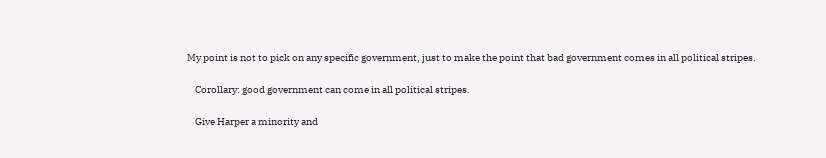My point is not to pick on any specific government, just to make the point that bad government comes in all political stripes.

    Corollary: good government can come in all political stripes.

    Give Harper a minority and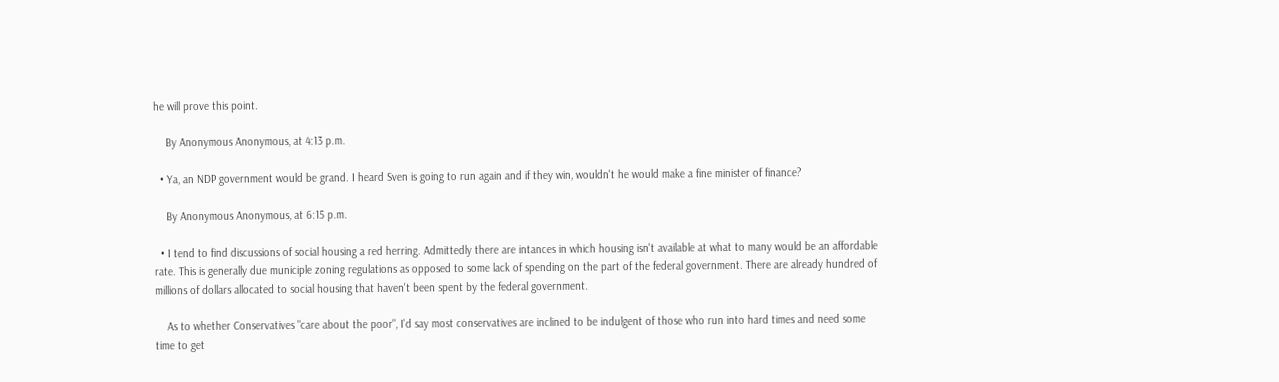he will prove this point.

    By Anonymous Anonymous, at 4:13 p.m.

  • Ya, an NDP government would be grand. I heard Sven is going to run again and if they win, wouldn't he would make a fine minister of finance?

    By Anonymous Anonymous, at 6:15 p.m.

  • I tend to find discussions of social housing a red herring. Admittedly there are intances in which housing isn't available at what to many would be an affordable rate. This is generally due municiple zoning regulations as opposed to some lack of spending on the part of the federal government. There are already hundred of millions of dollars allocated to social housing that haven't been spent by the federal government.

    As to whether Conservatives "care about the poor", I'd say most conservatives are inclined to be indulgent of those who run into hard times and need some time to get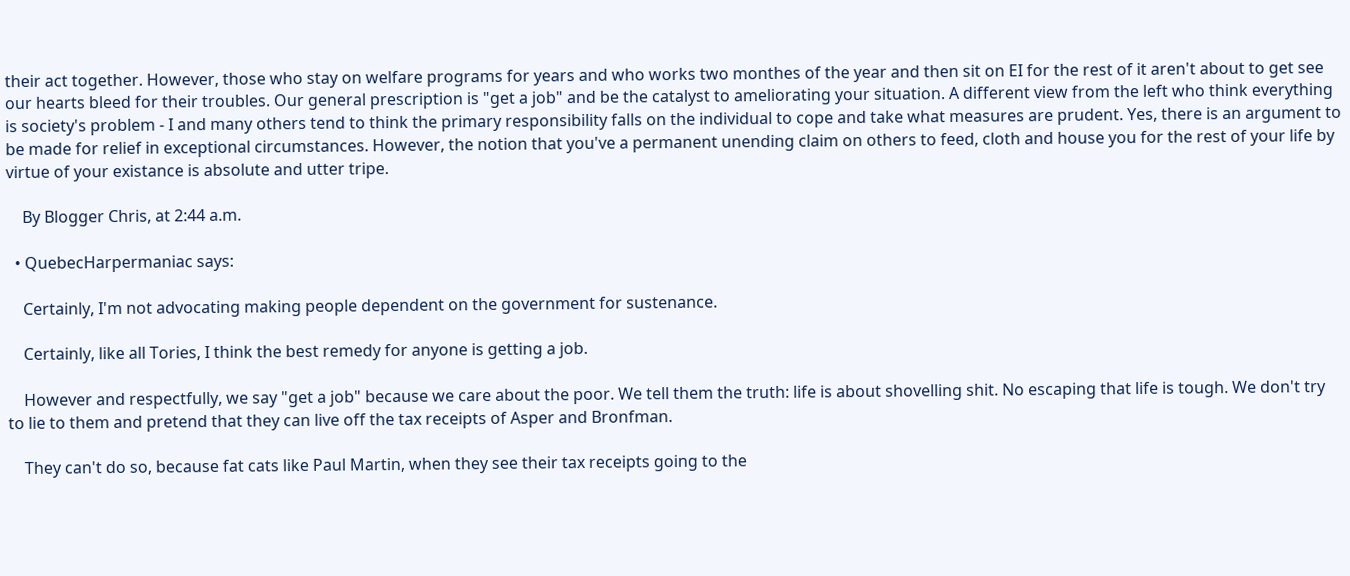their act together. However, those who stay on welfare programs for years and who works two monthes of the year and then sit on EI for the rest of it aren't about to get see our hearts bleed for their troubles. Our general prescription is "get a job" and be the catalyst to ameliorating your situation. A different view from the left who think everything is society's problem - I and many others tend to think the primary responsibility falls on the individual to cope and take what measures are prudent. Yes, there is an argument to be made for relief in exceptional circumstances. However, the notion that you've a permanent unending claim on others to feed, cloth and house you for the rest of your life by virtue of your existance is absolute and utter tripe.

    By Blogger Chris, at 2:44 a.m.

  • QuebecHarpermaniac says:

    Certainly, I'm not advocating making people dependent on the government for sustenance.

    Certainly, like all Tories, I think the best remedy for anyone is getting a job.

    However and respectfully, we say "get a job" because we care about the poor. We tell them the truth: life is about shovelling shit. No escaping that life is tough. We don't try to lie to them and pretend that they can live off the tax receipts of Asper and Bronfman.

    They can't do so, because fat cats like Paul Martin, when they see their tax receipts going to the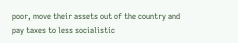poor, move their assets out of the country and pay taxes to less socialistic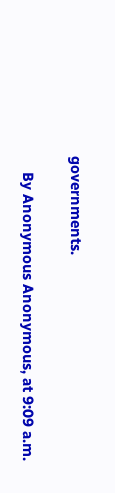governments.

    By Anonymous Anonymous, at 9:09 a.m.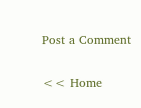Post a Comment

<< Home